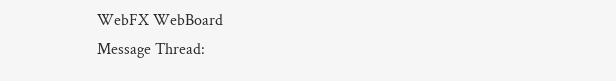WebFX WebBoard
Message Thread: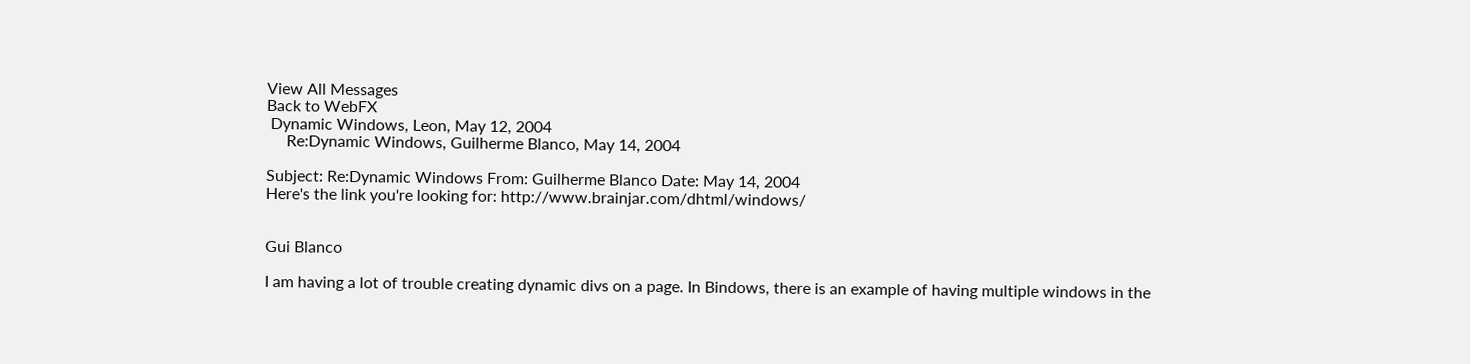View All Messages
Back to WebFX
 Dynamic Windows, Leon, May 12, 2004
     Re:Dynamic Windows, Guilherme Blanco, May 14, 2004

Subject: Re:Dynamic Windows From: Guilherme Blanco Date: May 14, 2004
Here's the link you're looking for: http://www.brainjar.com/dhtml/windows/


Gui Blanco

I am having a lot of trouble creating dynamic divs on a page. In Bindows, there is an example of having multiple windows in the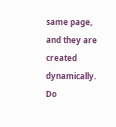same page, and they are created dynamically. Do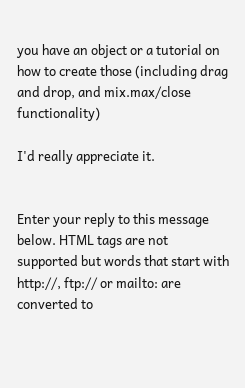you have an object or a tutorial on how to create those (including drag and drop, and mix.max/close functionality)

I'd really appreciate it.


Enter your reply to this message below. HTML tags are not supported but words that start with http://, ftp:// or mailto: are converted to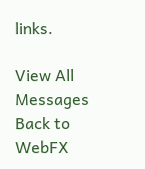links.

View All Messages
Back to WebFX